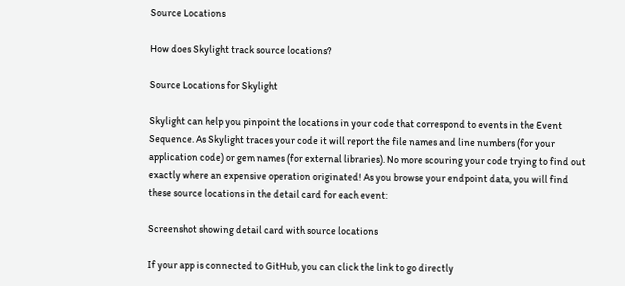Source Locations

How does Skylight track source locations?

Source Locations for Skylight

Skylight can help you pinpoint the locations in your code that correspond to events in the Event Sequence. As Skylight traces your code it will report the file names and line numbers (for your application code) or gem names (for external libraries). No more scouring your code trying to find out exactly where an expensive operation originated! As you browse your endpoint data, you will find these source locations in the detail card for each event:

Screenshot showing detail card with source locations

If your app is connected to GitHub, you can click the link to go directly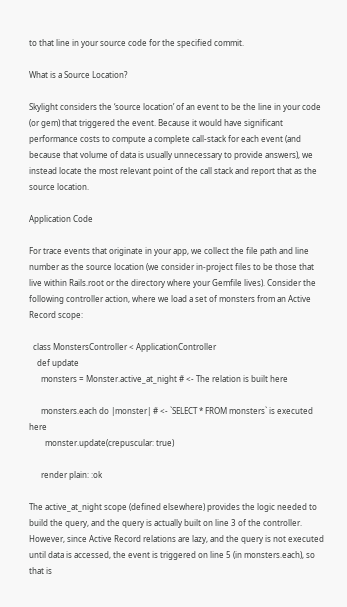to that line in your source code for the specified commit.

What is a Source Location?

Skylight considers the ‘source location’ of an event to be the line in your code (or gem) that triggered the event. Because it would have significant performance costs to compute a complete call-stack for each event (and because that volume of data is usually unnecessary to provide answers), we instead locate the most relevant point of the call stack and report that as the source location.

Application Code

For trace events that originate in your app, we collect the file path and line number as the source location (we consider in-project files to be those that live within Rails.root or the directory where your Gemfile lives). Consider the following controller action, where we load a set of monsters from an Active Record scope:

  class MonstersController < ApplicationController
    def update
      monsters = Monster.active_at_night # <- The relation is built here

      monsters.each do |monster| # <- `SELECT * FROM monsters` is executed here
        monster.update(crepuscular: true)

      render plain: :ok

The active_at_night scope (defined elsewhere) provides the logic needed to build the query, and the query is actually built on line 3 of the controller. However, since Active Record relations are lazy, and the query is not executed until data is accessed, the event is triggered on line 5 (in monsters.each), so that is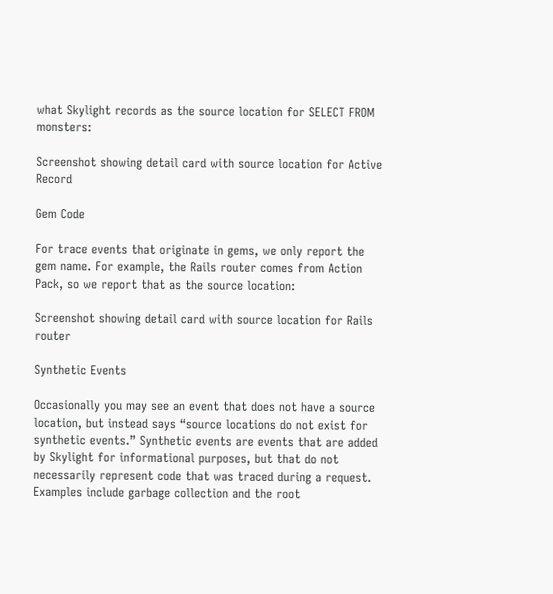what Skylight records as the source location for SELECT FROM monsters:

Screenshot showing detail card with source location for Active Record

Gem Code

For trace events that originate in gems, we only report the gem name. For example, the Rails router comes from Action Pack, so we report that as the source location:

Screenshot showing detail card with source location for Rails router

Synthetic Events

Occasionally you may see an event that does not have a source location, but instead says “source locations do not exist for synthetic events.” Synthetic events are events that are added by Skylight for informational purposes, but that do not necessarily represent code that was traced during a request. Examples include garbage collection and the root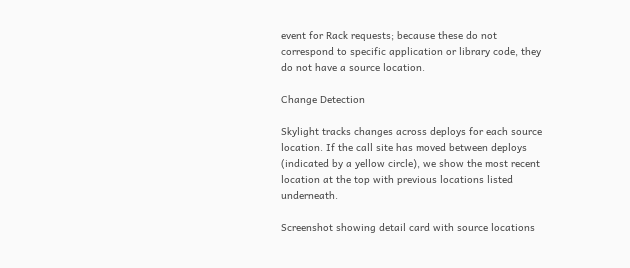event for Rack requests; because these do not correspond to specific application or library code, they do not have a source location.

Change Detection

Skylight tracks changes across deploys for each source location. If the call site has moved between deploys (indicated by a yellow circle), we show the most recent location at the top with previous locations listed underneath.

Screenshot showing detail card with source locations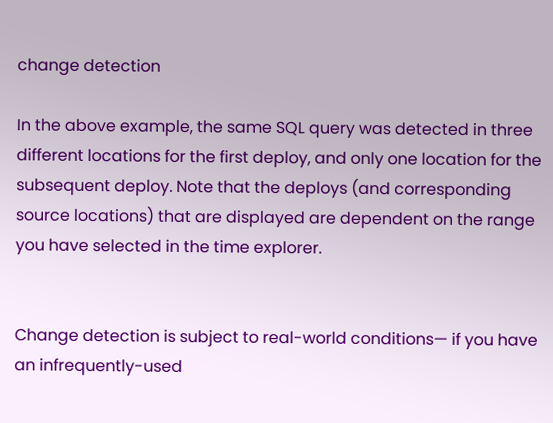change detection

In the above example, the same SQL query was detected in three different locations for the first deploy, and only one location for the subsequent deploy. Note that the deploys (and corresponding source locations) that are displayed are dependent on the range you have selected in the time explorer.


Change detection is subject to real-world conditions— if you have an infrequently-used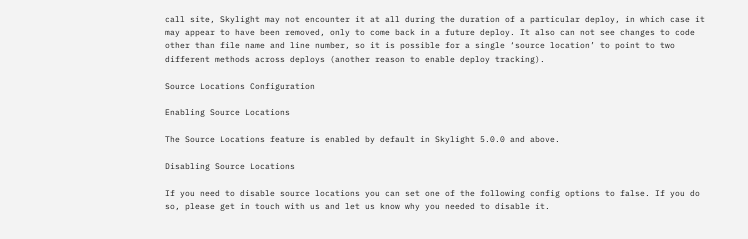call site, Skylight may not encounter it at all during the duration of a particular deploy, in which case it may appear to have been removed, only to come back in a future deploy. It also can not see changes to code other than file name and line number, so it is possible for a single ‘source location’ to point to two different methods across deploys (another reason to enable deploy tracking).

Source Locations Configuration

Enabling Source Locations

The Source Locations feature is enabled by default in Skylight 5.0.0 and above.

Disabling Source Locations

If you need to disable source locations you can set one of the following config options to false. If you do so, please get in touch with us and let us know why you needed to disable it.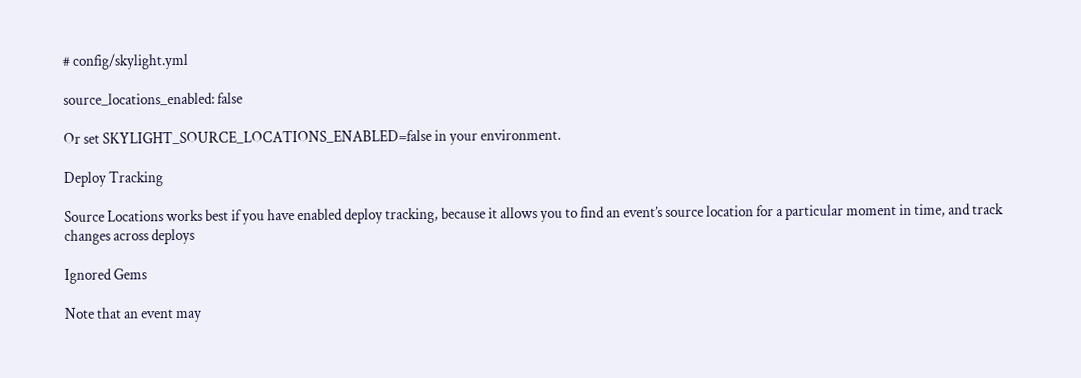# config/skylight.yml

source_locations_enabled: false

Or set SKYLIGHT_SOURCE_LOCATIONS_ENABLED=false in your environment.

Deploy Tracking

Source Locations works best if you have enabled deploy tracking, because it allows you to find an event’s source location for a particular moment in time, and track changes across deploys

Ignored Gems

Note that an event may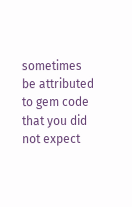sometimes be attributed to gem code that you did not expect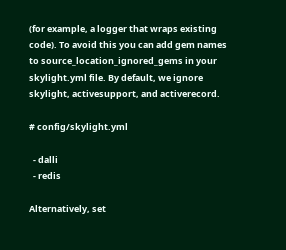(for example, a logger that wraps existing code). To avoid this you can add gem names to source_location_ignored_gems in your skylight.yml file. By default, we ignore skylight, activesupport, and activerecord.

# config/skylight.yml

  - dalli
  - redis

Alternatively, set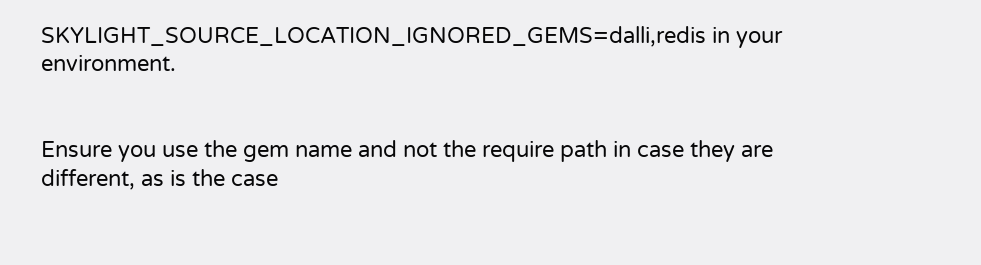SKYLIGHT_SOURCE_LOCATION_IGNORED_GEMS=dalli,redis in your environment.


Ensure you use the gem name and not the require path in case they are different, as is the case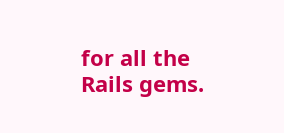for all the Rails gems.